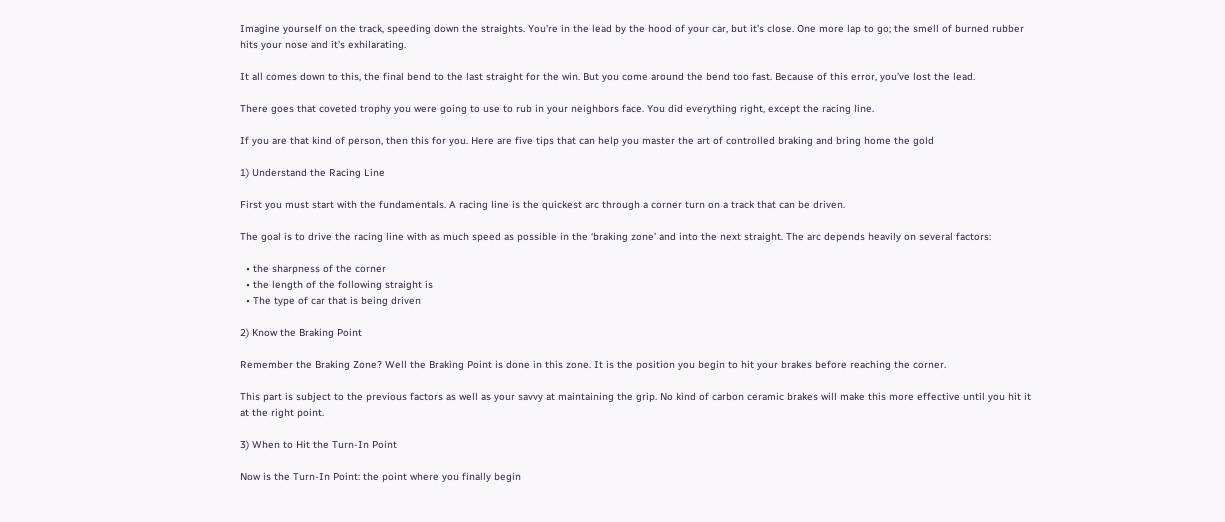Imagine yourself on the track, speeding down the straights. You’re in the lead by the hood of your car, but it’s close. One more lap to go; the smell of burned rubber hits your nose and it’s exhilarating.

It all comes down to this, the final bend to the last straight for the win. But you come around the bend too fast. Because of this error, you’ve lost the lead.

There goes that coveted trophy you were going to use to rub in your neighbors face. You did everything right, except the racing line.

If you are that kind of person, then this for you. Here are five tips that can help you master the art of controlled braking and bring home the gold

1) Understand the Racing Line

First you must start with the fundamentals. A racing line is the quickest arc through a corner turn on a track that can be driven.

The goal is to drive the racing line with as much speed as possible in the ‘braking zone’ and into the next straight. The arc depends heavily on several factors:

  • the sharpness of the corner
  • the length of the following straight is
  • The type of car that is being driven

2) Know the Braking Point

Remember the Braking Zone? Well the Braking Point is done in this zone. It is the position you begin to hit your brakes before reaching the corner.

This part is subject to the previous factors as well as your savvy at maintaining the grip. No kind of carbon ceramic brakes will make this more effective until you hit it at the right point.

3) When to Hit the Turn-In Point

Now is the Turn-In Point: the point where you finally begin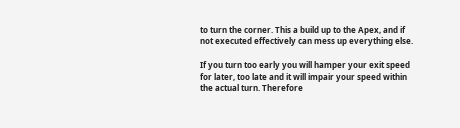to turn the corner. This a build up to the Apex, and if not executed effectively can mess up everything else.

If you turn too early you will hamper your exit speed for later, too late and it will impair your speed within the actual turn. Therefore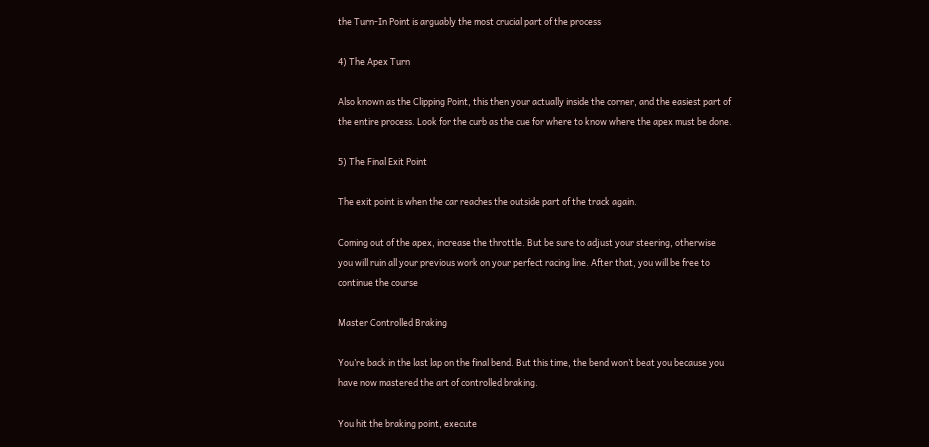the Turn-In Point is arguably the most crucial part of the process

4) The Apex Turn

Also known as the Clipping Point, this then your actually inside the corner, and the easiest part of the entire process. Look for the curb as the cue for where to know where the apex must be done.

5) The Final Exit Point

The exit point is when the car reaches the outside part of the track again.

Coming out of the apex, increase the throttle. But be sure to adjust your steering, otherwise you will ruin all your previous work on your perfect racing line. After that, you will be free to continue the course

Master Controlled Braking

You’re back in the last lap on the final bend. But this time, the bend won’t beat you because you have now mastered the art of controlled braking.

You hit the braking point, execute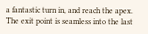a fantastic turn in, and reach the apex. The exit point is seamless into the last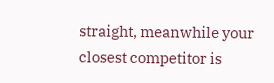straight, meanwhile your closest competitor is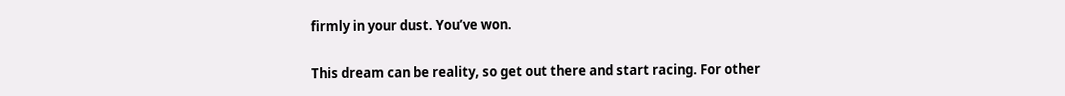firmly in your dust. You’ve won.

This dream can be reality, so get out there and start racing. For other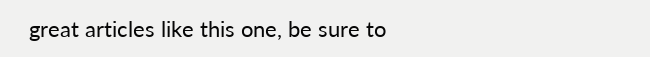great articles like this one, be sure to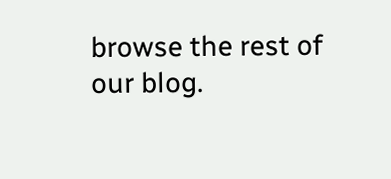browse the rest of our blog.